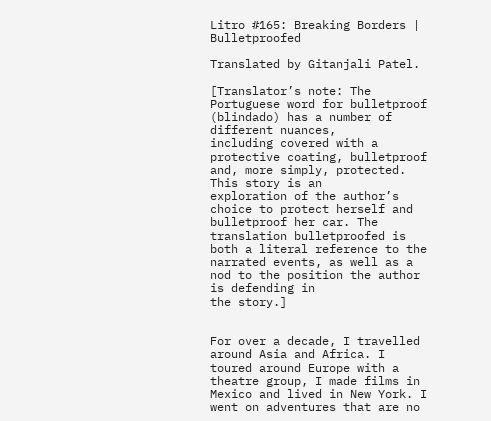Litro #165: Breaking Borders | Bulletproofed

Translated by Gitanjali Patel.

[Translator’s note: The Portuguese word for bulletproof (blindado) has a number of different nuances,
including covered with a protective coating, bulletproof and, more simply, protected. This story is an
exploration of the author’s choice to protect herself and bulletproof her car. The translation bulletproofed is
both a literal reference to the narrated events, as well as a nod to the position the author is defending in
the story.]


For over a decade, I travelled around Asia and Africa. I toured around Europe with a theatre group, I made films in Mexico and lived in New York. I went on adventures that are no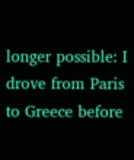longer possible: I drove from Paris to Greece before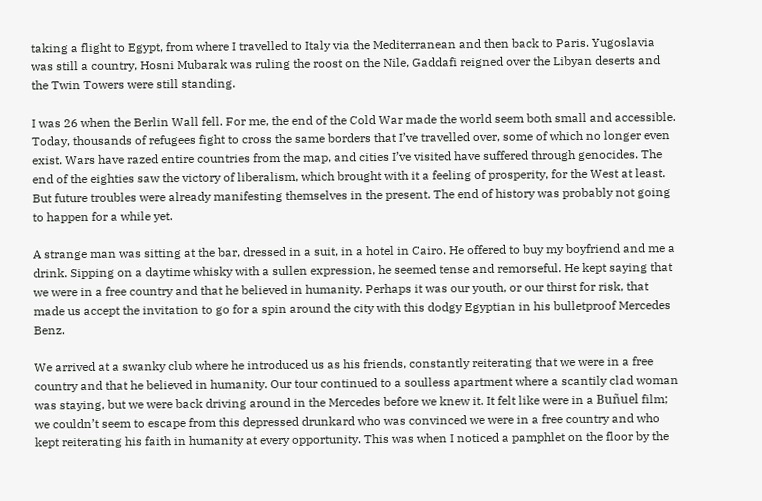taking a flight to Egypt, from where I travelled to Italy via the Mediterranean and then back to Paris. Yugoslavia was still a country, Hosni Mubarak was ruling the roost on the Nile, Gaddafi reigned over the Libyan deserts and the Twin Towers were still standing.

I was 26 when the Berlin Wall fell. For me, the end of the Cold War made the world seem both small and accessible. Today, thousands of refugees fight to cross the same borders that I’ve travelled over, some of which no longer even exist. Wars have razed entire countries from the map, and cities I’ve visited have suffered through genocides. The end of the eighties saw the victory of liberalism, which brought with it a feeling of prosperity, for the West at least. But future troubles were already manifesting themselves in the present. The end of history was probably not going to happen for a while yet.

A strange man was sitting at the bar, dressed in a suit, in a hotel in Cairo. He offered to buy my boyfriend and me a drink. Sipping on a daytime whisky with a sullen expression, he seemed tense and remorseful. He kept saying that we were in a free country and that he believed in humanity. Perhaps it was our youth, or our thirst for risk, that made us accept the invitation to go for a spin around the city with this dodgy Egyptian in his bulletproof Mercedes Benz.

We arrived at a swanky club where he introduced us as his friends, constantly reiterating that we were in a free country and that he believed in humanity. Our tour continued to a soulless apartment where a scantily clad woman was staying, but we were back driving around in the Mercedes before we knew it. It felt like were in a Buñuel film; we couldn’t seem to escape from this depressed drunkard who was convinced we were in a free country and who kept reiterating his faith in humanity at every opportunity. This was when I noticed a pamphlet on the floor by the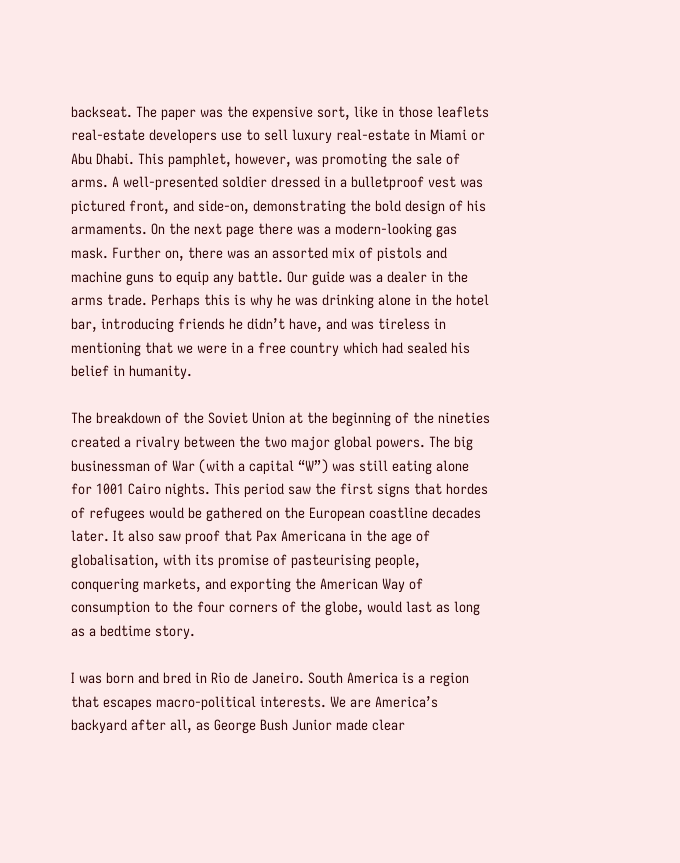backseat. The paper was the expensive sort, like in those leaflets real-estate developers use to sell luxury real-estate in Miami or Abu Dhabi. This pamphlet, however, was promoting the sale of arms. A well-presented soldier dressed in a bulletproof vest was pictured front, and side-on, demonstrating the bold design of his armaments. On the next page there was a modern-looking gas mask. Further on, there was an assorted mix of pistols and machine guns to equip any battle. Our guide was a dealer in the arms trade. Perhaps this is why he was drinking alone in the hotel bar, introducing friends he didn’t have, and was tireless in mentioning that we were in a free country which had sealed his belief in humanity.

The breakdown of the Soviet Union at the beginning of the nineties created a rivalry between the two major global powers. The big businessman of War (with a capital “W”) was still eating alone for 1001 Cairo nights. This period saw the first signs that hordes of refugees would be gathered on the European coastline decades later. It also saw proof that Pax Americana in the age of globalisation, with its promise of pasteurising people, conquering markets, and exporting the American Way of consumption to the four corners of the globe, would last as long as a bedtime story.

I was born and bred in Rio de Janeiro. South America is a region that escapes macro-political interests. We are America’s backyard after all, as George Bush Junior made clear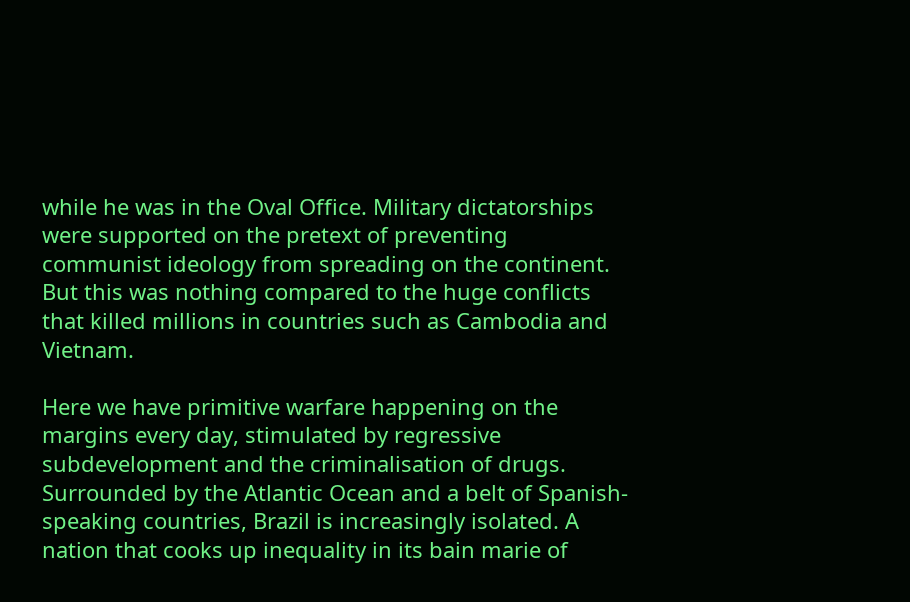while he was in the Oval Office. Military dictatorships were supported on the pretext of preventing communist ideology from spreading on the continent. But this was nothing compared to the huge conflicts that killed millions in countries such as Cambodia and Vietnam.

Here we have primitive warfare happening on the margins every day, stimulated by regressive subdevelopment and the criminalisation of drugs. Surrounded by the Atlantic Ocean and a belt of Spanish-speaking countries, Brazil is increasingly isolated. A nation that cooks up inequality in its bain marie of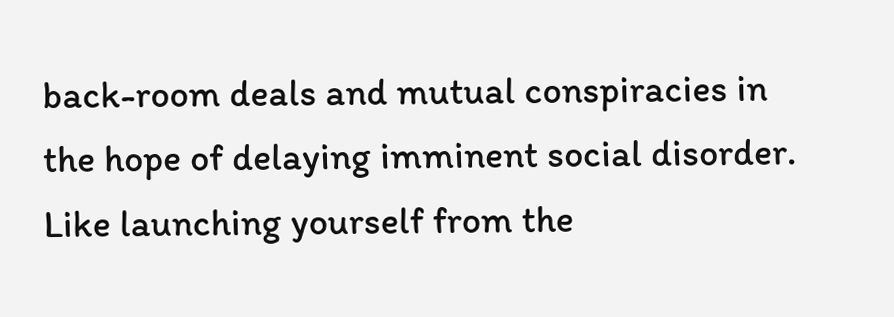back-room deals and mutual conspiracies in the hope of delaying imminent social disorder. Like launching yourself from the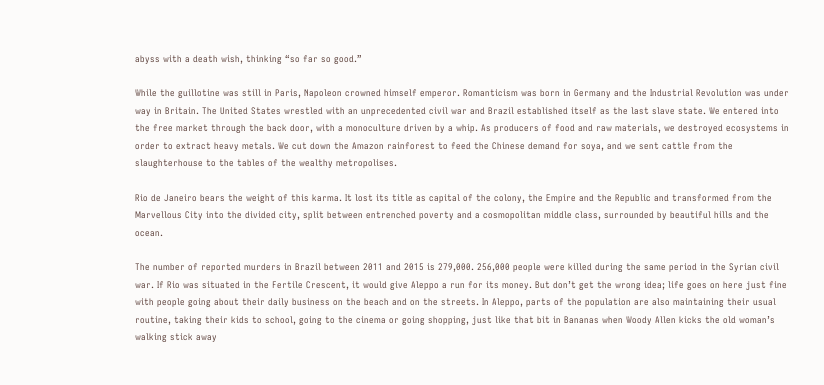abyss with a death wish, thinking “so far so good.”

While the guillotine was still in Paris, Napoleon crowned himself emperor. Romanticism was born in Germany and the Industrial Revolution was under way in Britain. The United States wrestled with an unprecedented civil war and Brazil established itself as the last slave state. We entered into the free market through the back door, with a monoculture driven by a whip. As producers of food and raw materials, we destroyed ecosystems in order to extract heavy metals. We cut down the Amazon rainforest to feed the Chinese demand for soya, and we sent cattle from the slaughterhouse to the tables of the wealthy metropolises.

Rio de Janeiro bears the weight of this karma. It lost its title as capital of the colony, the Empire and the Republic and transformed from the Marvellous City into the divided city, split between entrenched poverty and a cosmopolitan middle class, surrounded by beautiful hills and the ocean.

The number of reported murders in Brazil between 2011 and 2015 is 279,000. 256,000 people were killed during the same period in the Syrian civil war. If Rio was situated in the Fertile Crescent, it would give Aleppo a run for its money. But don’t get the wrong idea; life goes on here just fine with people going about their daily business on the beach and on the streets. In Aleppo, parts of the population are also maintaining their usual routine, taking their kids to school, going to the cinema or going shopping, just like that bit in Bananas when Woody Allen kicks the old woman’s walking stick away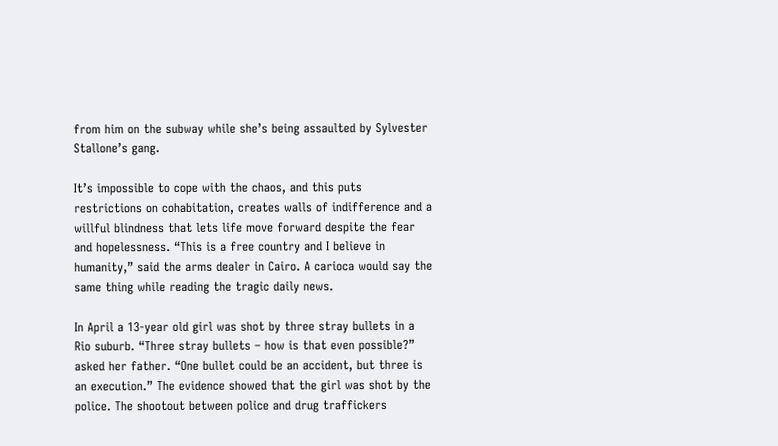from him on the subway while she’s being assaulted by Sylvester Stallone’s gang.

It’s impossible to cope with the chaos, and this puts restrictions on cohabitation, creates walls of indifference and a willful blindness that lets life move forward despite the fear and hopelessness. “This is a free country and I believe in humanity,” said the arms dealer in Cairo. A carioca would say the same thing while reading the tragic daily news.

In April a 13-year old girl was shot by three stray bullets in a Rio suburb. “Three stray bullets – how is that even possible?” asked her father. “One bullet could be an accident, but three is an execution.” The evidence showed that the girl was shot by the police. The shootout between police and drug traffickers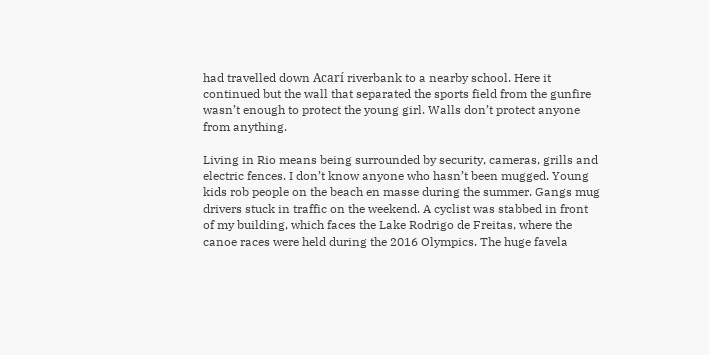had travelled down Acarí riverbank to a nearby school. Here it continued but the wall that separated the sports field from the gunfire wasn’t enough to protect the young girl. Walls don’t protect anyone from anything.

Living in Rio means being surrounded by security, cameras, grills and electric fences. I don’t know anyone who hasn’t been mugged. Young kids rob people on the beach en masse during the summer. Gangs mug drivers stuck in traffic on the weekend. A cyclist was stabbed in front of my building, which faces the Lake Rodrigo de Freitas, where the canoe races were held during the 2016 Olympics. The huge favela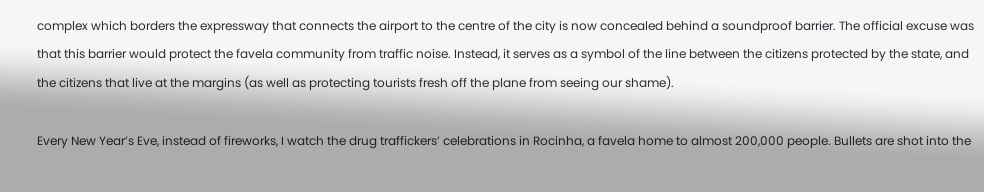complex which borders the expressway that connects the airport to the centre of the city is now concealed behind a soundproof barrier. The official excuse was that this barrier would protect the favela community from traffic noise. Instead, it serves as a symbol of the line between the citizens protected by the state, and the citizens that live at the margins (as well as protecting tourists fresh off the plane from seeing our shame).

Every New Year’s Eve, instead of fireworks, I watch the drug traffickers’ celebrations in Rocinha, a favela home to almost 200,000 people. Bullets are shot into the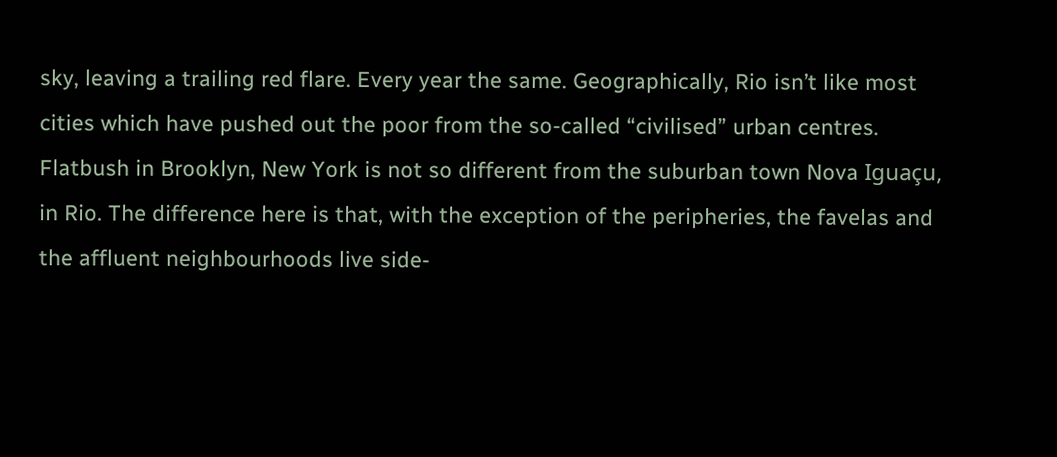sky, leaving a trailing red flare. Every year the same. Geographically, Rio isn’t like most cities which have pushed out the poor from the so-called “civilised” urban centres. Flatbush in Brooklyn, New York is not so different from the suburban town Nova Iguaçu, in Rio. The difference here is that, with the exception of the peripheries, the favelas and the affluent neighbourhoods live side-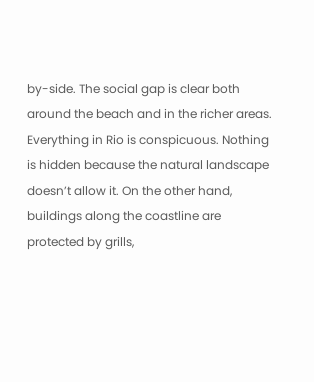by-side. The social gap is clear both around the beach and in the richer areas. Everything in Rio is conspicuous. Nothing is hidden because the natural landscape doesn’t allow it. On the other hand, buildings along the coastline are protected by grills,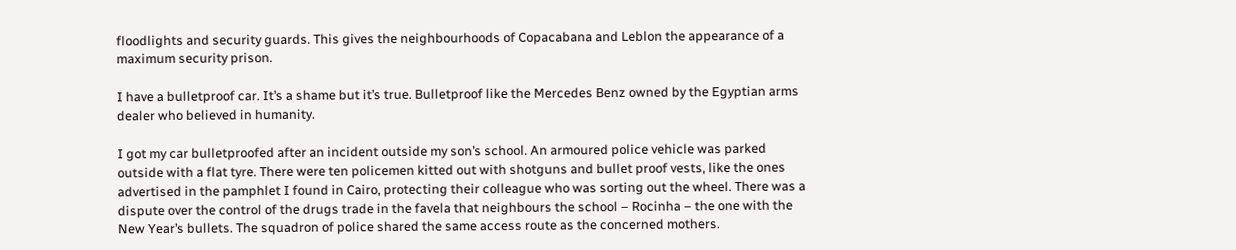floodlights and security guards. This gives the neighbourhoods of Copacabana and Leblon the appearance of a maximum security prison.

I have a bulletproof car. It’s a shame but it’s true. Bulletproof like the Mercedes Benz owned by the Egyptian arms dealer who believed in humanity.

I got my car bulletproofed after an incident outside my son’s school. An armoured police vehicle was parked outside with a flat tyre. There were ten policemen kitted out with shotguns and bullet proof vests, like the ones advertised in the pamphlet I found in Cairo, protecting their colleague who was sorting out the wheel. There was a dispute over the control of the drugs trade in the favela that neighbours the school – Rocinha – the one with the New Year’s bullets. The squadron of police shared the same access route as the concerned mothers.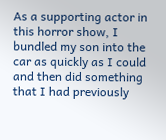As a supporting actor in this horror show, I bundled my son into the car as quickly as I could and then did something that I had previously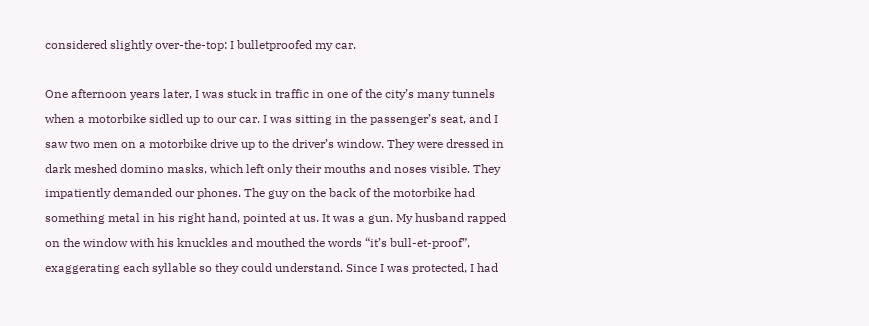considered slightly over-the-top: I bulletproofed my car.

One afternoon years later, I was stuck in traffic in one of the city’s many tunnels when a motorbike sidled up to our car. I was sitting in the passenger’s seat, and I saw two men on a motorbike drive up to the driver’s window. They were dressed in dark meshed domino masks, which left only their mouths and noses visible. They impatiently demanded our phones. The guy on the back of the motorbike had something metal in his right hand, pointed at us. It was a gun. My husband rapped on the window with his knuckles and mouthed the words “it’s bull-et-proof”, exaggerating each syllable so they could understand. Since I was protected, I had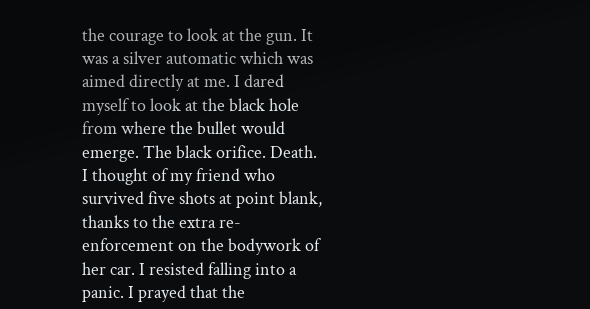the courage to look at the gun. It was a silver automatic which was aimed directly at me. I dared myself to look at the black hole from where the bullet would emerge. The black orifice. Death. I thought of my friend who survived five shots at point blank, thanks to the extra re-enforcement on the bodywork of her car. I resisted falling into a panic. I prayed that the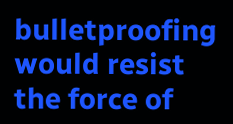bulletproofing would resist the force of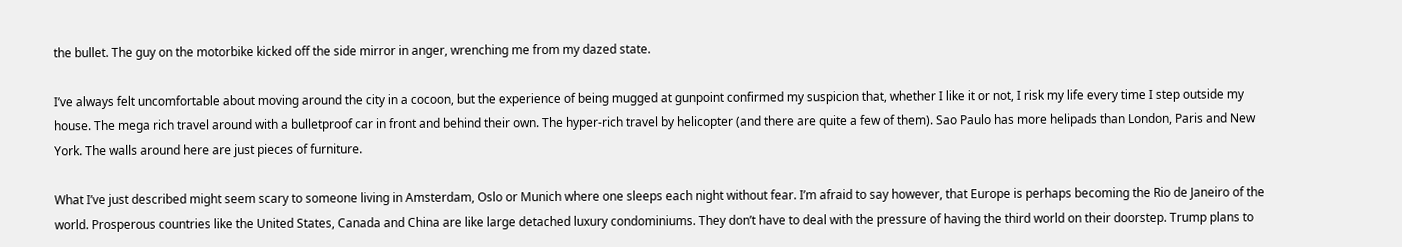the bullet. The guy on the motorbike kicked off the side mirror in anger, wrenching me from my dazed state.

I’ve always felt uncomfortable about moving around the city in a cocoon, but the experience of being mugged at gunpoint confirmed my suspicion that, whether I like it or not, I risk my life every time I step outside my house. The mega rich travel around with a bulletproof car in front and behind their own. The hyper-rich travel by helicopter (and there are quite a few of them). Sao Paulo has more helipads than London, Paris and New York. The walls around here are just pieces of furniture.

What I’ve just described might seem scary to someone living in Amsterdam, Oslo or Munich where one sleeps each night without fear. I’m afraid to say however, that Europe is perhaps becoming the Rio de Janeiro of the world. Prosperous countries like the United States, Canada and China are like large detached luxury condominiums. They don’t have to deal with the pressure of having the third world on their doorstep. Trump plans to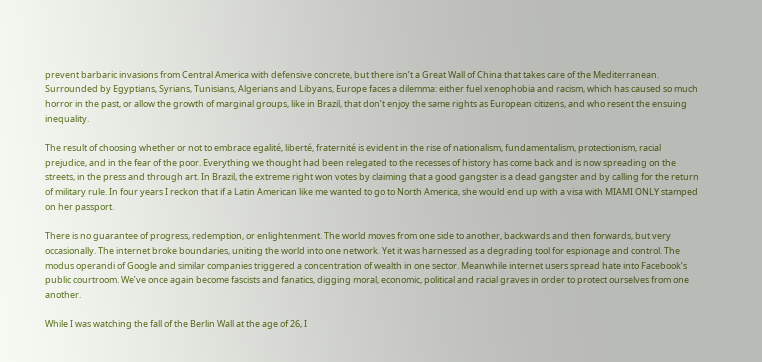prevent barbaric invasions from Central America with defensive concrete, but there isn’t a Great Wall of China that takes care of the Mediterranean. Surrounded by Egyptians, Syrians, Tunisians, Algerians and Libyans, Europe faces a dilemma: either fuel xenophobia and racism, which has caused so much horror in the past, or allow the growth of marginal groups, like in Brazil, that don’t enjoy the same rights as European citizens, and who resent the ensuing inequality.

The result of choosing whether or not to embrace egalité, liberté, fraternité is evident in the rise of nationalism, fundamentalism, protectionism, racial prejudice, and in the fear of the poor. Everything we thought had been relegated to the recesses of history has come back and is now spreading on the streets, in the press and through art. In Brazil, the extreme right won votes by claiming that a good gangster is a dead gangster and by calling for the return of military rule. In four years I reckon that if a Latin American like me wanted to go to North America, she would end up with a visa with MIAMI ONLY stamped on her passport.

There is no guarantee of progress, redemption, or enlightenment. The world moves from one side to another, backwards and then forwards, but very occasionally. The internet broke boundaries, uniting the world into one network. Yet it was harnessed as a degrading tool for espionage and control. The modus operandi of Google and similar companies triggered a concentration of wealth in one sector. Meanwhile internet users spread hate into Facebook’s public courtroom. We’ve once again become fascists and fanatics, digging moral, economic, political and racial graves in order to protect ourselves from one another.

While I was watching the fall of the Berlin Wall at the age of 26, I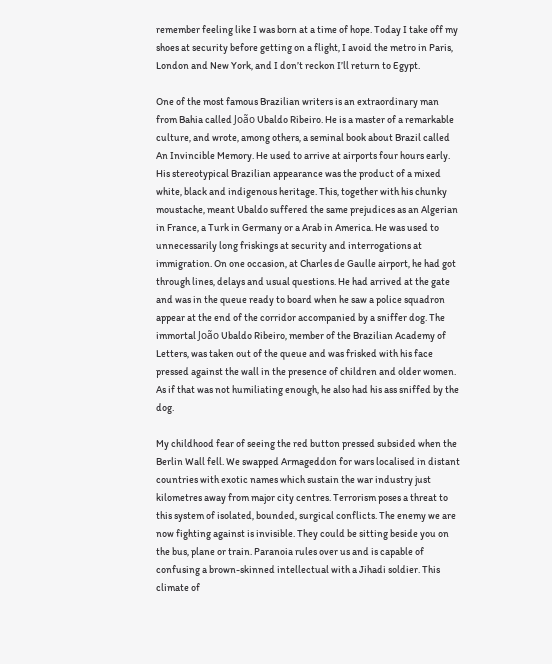remember feeling like I was born at a time of hope. Today I take off my shoes at security before getting on a flight, I avoid the metro in Paris, London and New York, and I don’t reckon I’ll return to Egypt.

One of the most famous Brazilian writers is an extraordinary man from Bahia called João Ubaldo Ribeiro. He is a master of a remarkable culture, and wrote, among others, a seminal book about Brazil called An Invincible Memory. He used to arrive at airports four hours early. His stereotypical Brazilian appearance was the product of a mixed white, black and indigenous heritage. This, together with his chunky moustache, meant Ubaldo suffered the same prejudices as an Algerian in France, a Turk in Germany or a Arab in America. He was used to unnecessarily long friskings at security and interrogations at immigration. On one occasion, at Charles de Gaulle airport, he had got through lines, delays and usual questions. He had arrived at the gate and was in the queue ready to board when he saw a police squadron appear at the end of the corridor accompanied by a sniffer dog. The immortal João Ubaldo Ribeiro, member of the Brazilian Academy of Letters, was taken out of the queue and was frisked with his face pressed against the wall in the presence of children and older women. As if that was not humiliating enough, he also had his ass sniffed by the dog.

My childhood fear of seeing the red button pressed subsided when the Berlin Wall fell. We swapped Armageddon for wars localised in distant countries with exotic names which sustain the war industry just kilometres away from major city centres. Terrorism poses a threat to this system of isolated, bounded, surgical conflicts. The enemy we are now fighting against is invisible. They could be sitting beside you on the bus, plane or train. Paranoia rules over us and is capable of confusing a brown-skinned intellectual with a Jihadi soldier. This climate of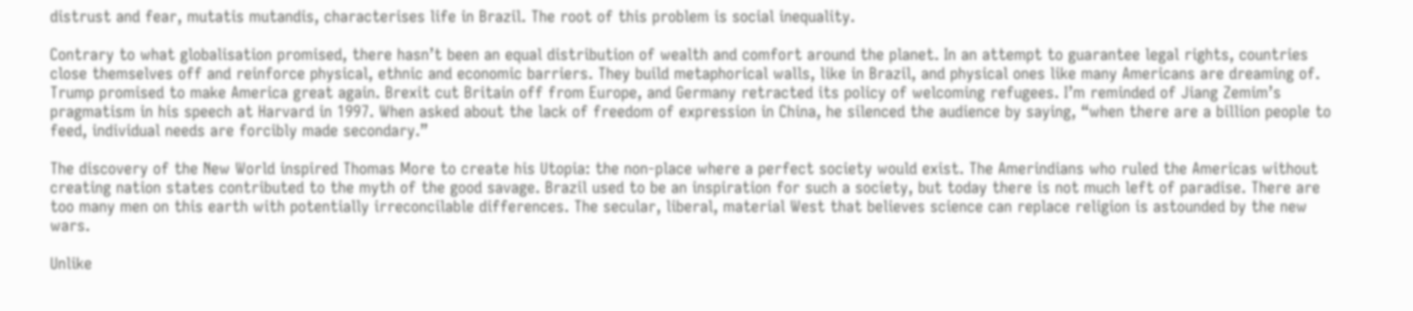distrust and fear, mutatis mutandis, characterises life in Brazil. The root of this problem is social inequality.

Contrary to what globalisation promised, there hasn’t been an equal distribution of wealth and comfort around the planet. In an attempt to guarantee legal rights, countries close themselves off and reinforce physical, ethnic and economic barriers. They build metaphorical walls, like in Brazil, and physical ones like many Americans are dreaming of. Trump promised to make America great again. Brexit cut Britain off from Europe, and Germany retracted its policy of welcoming refugees. I’m reminded of Jiang Zemim’s pragmatism in his speech at Harvard in 1997. When asked about the lack of freedom of expression in China, he silenced the audience by saying, “when there are a billion people to feed, individual needs are forcibly made secondary.”

The discovery of the New World inspired Thomas More to create his Utopia: the non-place where a perfect society would exist. The Amerindians who ruled the Americas without creating nation states contributed to the myth of the good savage. Brazil used to be an inspiration for such a society, but today there is not much left of paradise. There are too many men on this earth with potentially irreconcilable differences. The secular, liberal, material West that believes science can replace religion is astounded by the new wars.

Unlike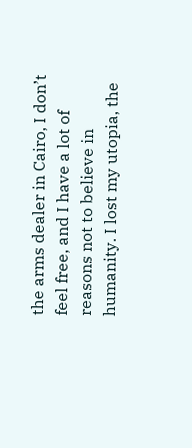the arms dealer in Cairo, I don’t feel free, and I have a lot of reasons not to believe in humanity. I lost my utopia, the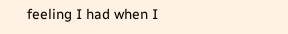feeling I had when I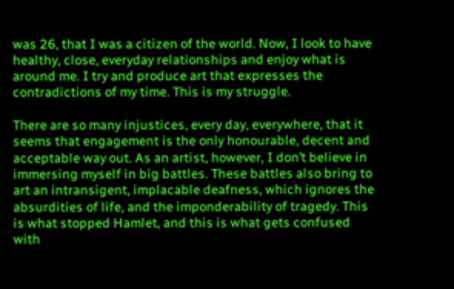was 26, that I was a citizen of the world. Now, I look to have healthy, close, everyday relationships and enjoy what is around me. I try and produce art that expresses the contradictions of my time. This is my struggle.

There are so many injustices, every day, everywhere, that it seems that engagement is the only honourable, decent and acceptable way out. As an artist, however, I don’t believe in immersing myself in big battles. These battles also bring to art an intransigent, implacable deafness, which ignores the absurdities of life, and the imponderability of tragedy. This is what stopped Hamlet, and this is what gets confused with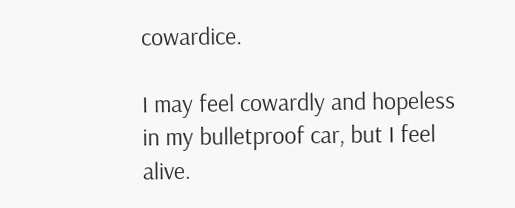cowardice.

I may feel cowardly and hopeless in my bulletproof car, but I feel alive.